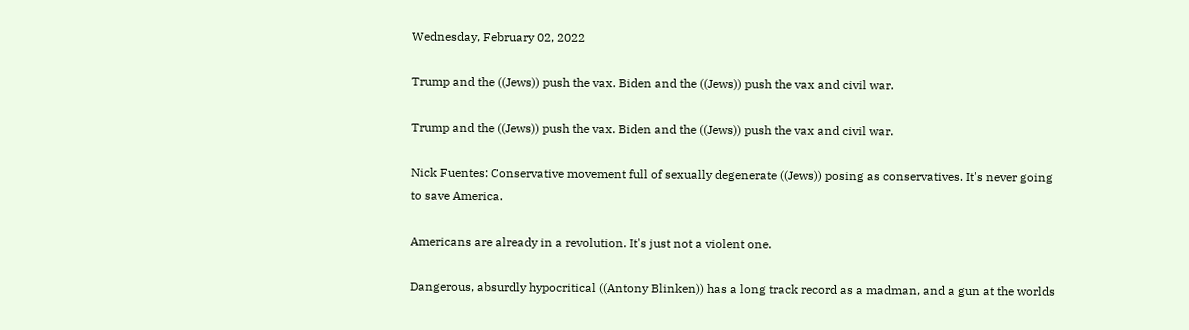Wednesday, February 02, 2022

Trump and the ((Jews)) push the vax. Biden and the ((Jews)) push the vax and civil war.

Trump and the ((Jews)) push the vax. Biden and the ((Jews)) push the vax and civil war.

Nick Fuentes: Conservative movement full of sexually degenerate ((Jews)) posing as conservatives. It's never going to save America.

Americans are already in a revolution. It's just not a violent one.

Dangerous, absurdly hypocritical ((Antony Blinken)) has a long track record as a madman, and a gun at the worlds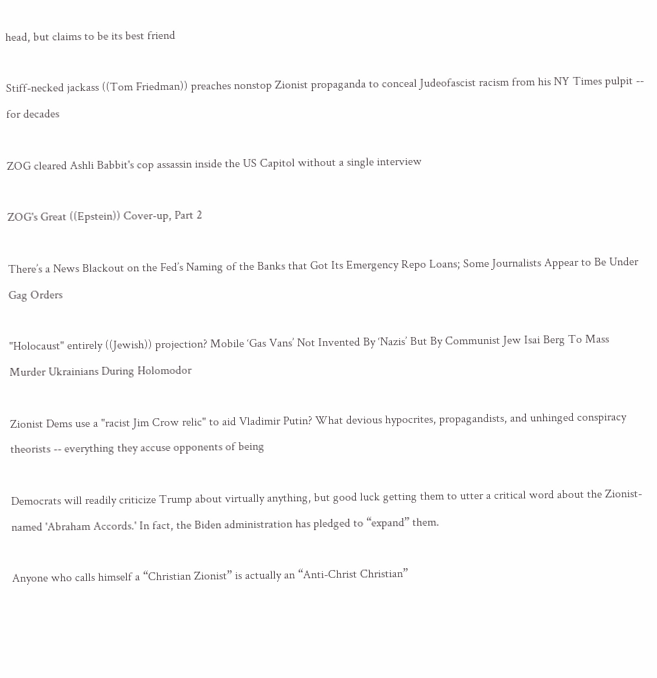head, but claims to be its best friend

Stiff-necked jackass ((Tom Friedman)) preaches nonstop Zionist propaganda to conceal Judeofascist racism from his NY Times pulpit -- for decades

ZOG cleared Ashli Babbit's cop assassin inside the US Capitol without a single interview

ZOG's Great ((Epstein)) Cover-up, Part 2

There’s a News Blackout on the Fed’s Naming of the Banks that Got Its Emergency Repo Loans; Some Journalists Appear to Be Under Gag Orders

"Holocaust" entirely ((Jewish)) projection? Mobile ‘Gas Vans’ Not Invented By ‘Nazis’ But By Communist Jew Isai Berg To Mass Murder Ukrainians During Holomodor

Zionist Dems use a "racist Jim Crow relic" to aid Vladimir Putin? What devious hypocrites, propagandists, and unhinged conspiracy theorists -- everything they accuse opponents of being

Democrats will readily criticize Trump about virtually anything, but good luck getting them to utter a critical word about the Zionist-named 'Abraham Accords.' In fact, the Biden administration has pledged to “expand” them.

Anyone who calls himself a “Christian Zionist” is actually an “Anti-Christ Christian”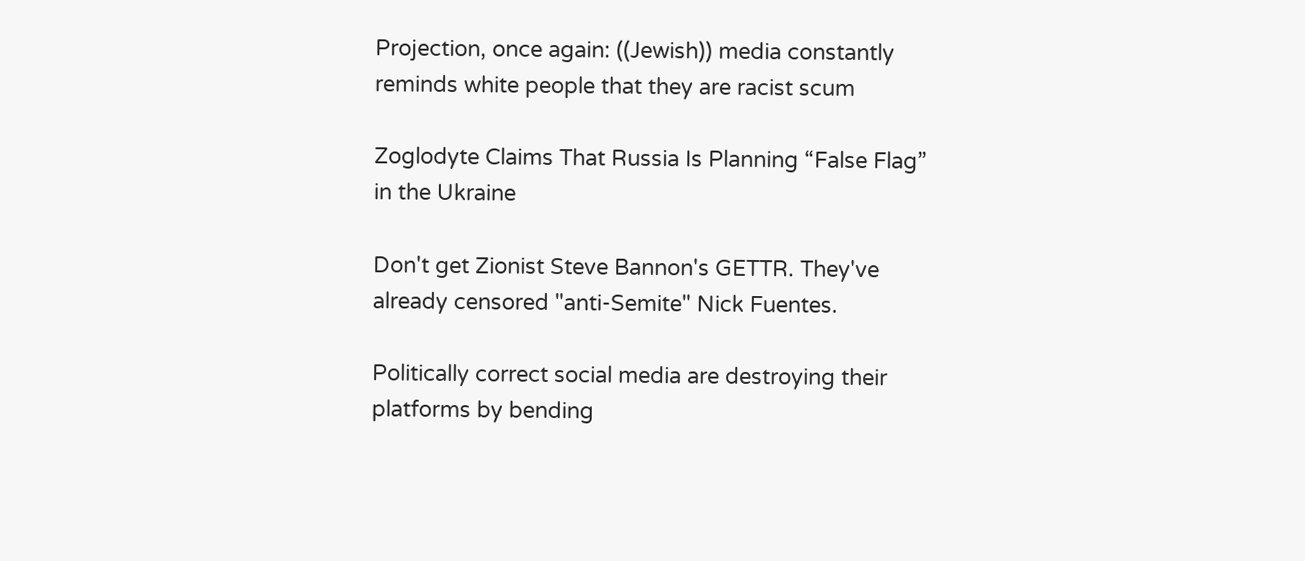Projection, once again: ((Jewish)) media constantly reminds white people that they are racist scum

Zoglodyte Claims That Russia Is Planning “False Flag” in the Ukraine

Don't get Zionist Steve Bannon's GETTR. They've already censored "anti-Semite" Nick Fuentes.

Politically correct social media are destroying their platforms by bending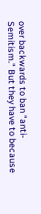over backwards to ban "anti-Semitism." But they have to because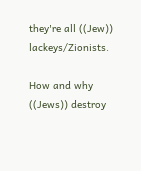they're all ((Jew)) lackeys/Zionists.

How and why ((Jews)) destroy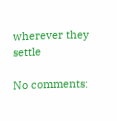wherever they settle

No comments: